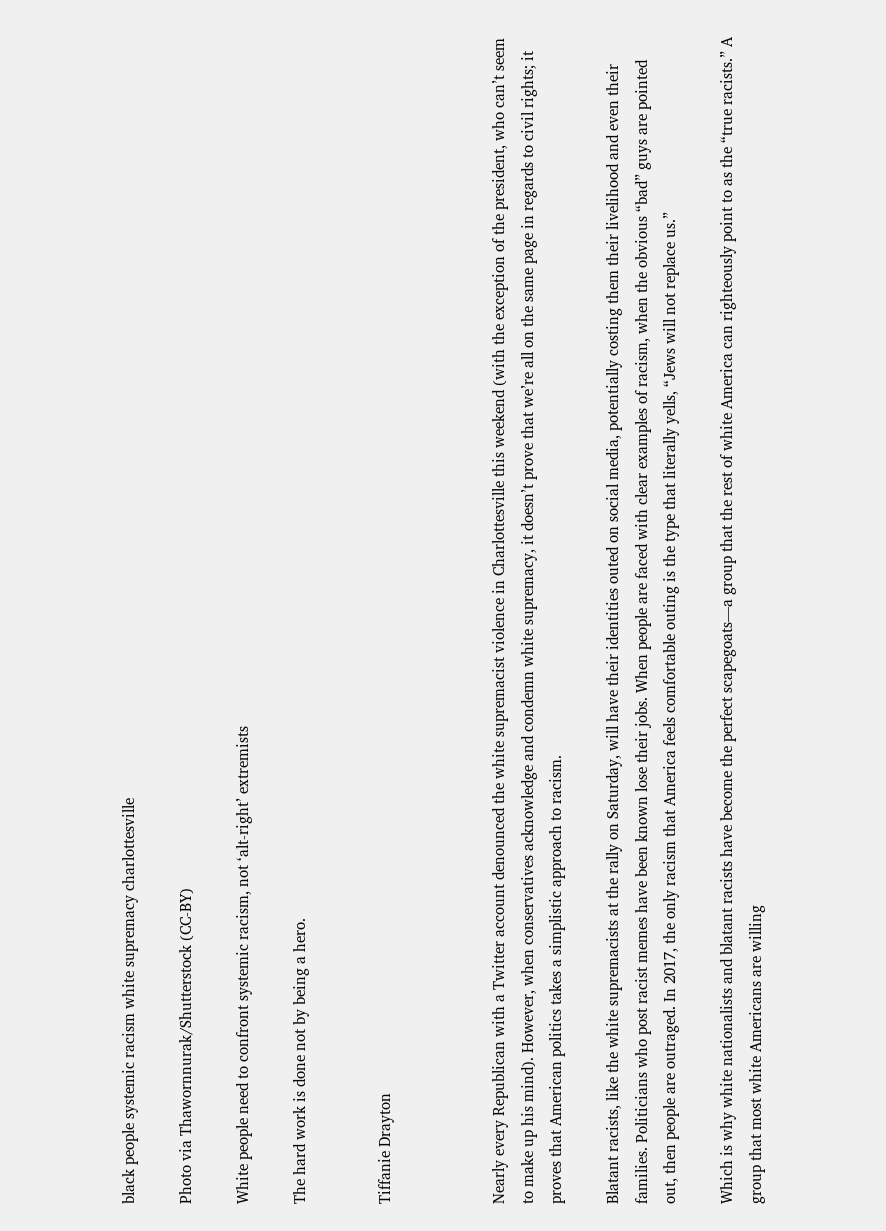black people systemic racism white supremacy charlottesville

Photo via Thawornnurak/Shutterstock (CC-BY)

White people need to confront systemic racism, not ‘alt-right’ extremists

The hard work is done not by being a hero.


Tiffanie Drayton



Nearly every Republican with a Twitter account denounced the white supremacist violence in Charlottesville this weekend (with the exception of the president, who can’t seem to make up his mind). However, when conservatives acknowledge and condemn white supremacy, it doesn’t prove that we’re all on the same page in regards to civil rights; it proves that American politics takes a simplistic approach to racism.

Blatant racists, like the white supremacists at the rally on Saturday, will have their identities outed on social media, potentially costing them their livelihood and even their families. Politicians who post racist memes have been known lose their jobs. When people are faced with clear examples of racism, when the obvious “bad” guys are pointed out, then people are outraged. In 2017, the only racism that America feels comfortable outing is the type that literally yells, “Jews will not replace us.”

Which is why white nationalists and blatant racists have become the perfect scapegoats—a group that the rest of white America can righteously point to as the “true racists.” A group that most white Americans are willing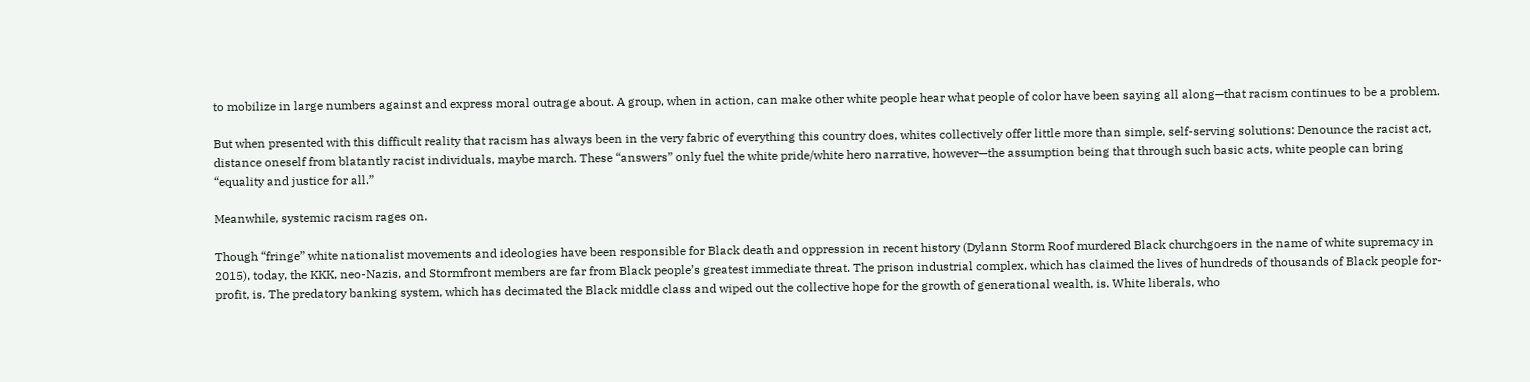to mobilize in large numbers against and express moral outrage about. A group, when in action, can make other white people hear what people of color have been saying all along—that racism continues to be a problem.

But when presented with this difficult reality that racism has always been in the very fabric of everything this country does, whites collectively offer little more than simple, self-serving solutions: Denounce the racist act, distance oneself from blatantly racist individuals, maybe march. These “answers” only fuel the white pride/white hero narrative, however—the assumption being that through such basic acts, white people can bring “equality and justice for all.”

Meanwhile, systemic racism rages on.

Though “fringe” white nationalist movements and ideologies have been responsible for Black death and oppression in recent history (Dylann Storm Roof murdered Black churchgoers in the name of white supremacy in 2015), today, the KKK, neo-Nazis, and Stormfront members are far from Black people’s greatest immediate threat. The prison industrial complex, which has claimed the lives of hundreds of thousands of Black people for-profit, is. The predatory banking system, which has decimated the Black middle class and wiped out the collective hope for the growth of generational wealth, is. White liberals, who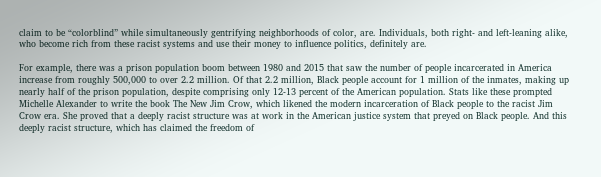claim to be “colorblind” while simultaneously gentrifying neighborhoods of color, are. Individuals, both right- and left-leaning alike, who become rich from these racist systems and use their money to influence politics, definitely are.

For example, there was a prison population boom between 1980 and 2015 that saw the number of people incarcerated in America increase from roughly 500,000 to over 2.2 million. Of that 2.2 million, Black people account for 1 million of the inmates, making up nearly half of the prison population, despite comprising only 12-13 percent of the American population. Stats like these prompted Michelle Alexander to write the book The New Jim Crow, which likened the modern incarceration of Black people to the racist Jim Crow era. She proved that a deeply racist structure was at work in the American justice system that preyed on Black people. And this deeply racist structure, which has claimed the freedom of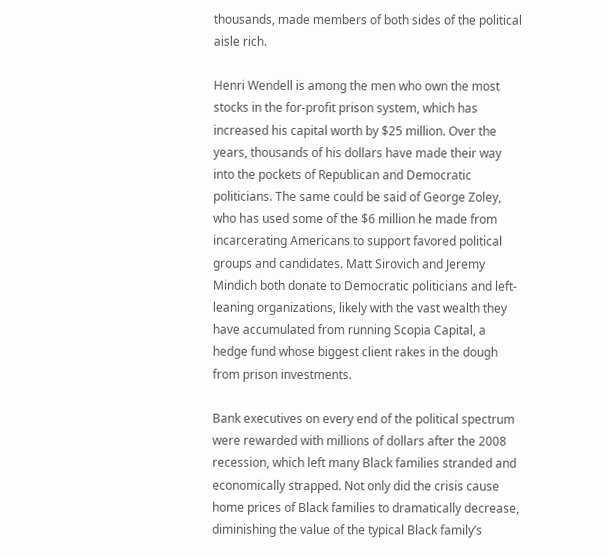thousands, made members of both sides of the political aisle rich.

Henri Wendell is among the men who own the most stocks in the for-profit prison system, which has increased his capital worth by $25 million. Over the years, thousands of his dollars have made their way into the pockets of Republican and Democratic politicians. The same could be said of George Zoley, who has used some of the $6 million he made from incarcerating Americans to support favored political groups and candidates. Matt Sirovich and Jeremy Mindich both donate to Democratic politicians and left-leaning organizations, likely with the vast wealth they have accumulated from running Scopia Capital, a hedge fund whose biggest client rakes in the dough from prison investments.

Bank executives on every end of the political spectrum were rewarded with millions of dollars after the 2008 recession, which left many Black families stranded and economically strapped. Not only did the crisis cause home prices of Black families to dramatically decrease, diminishing the value of the typical Black family’s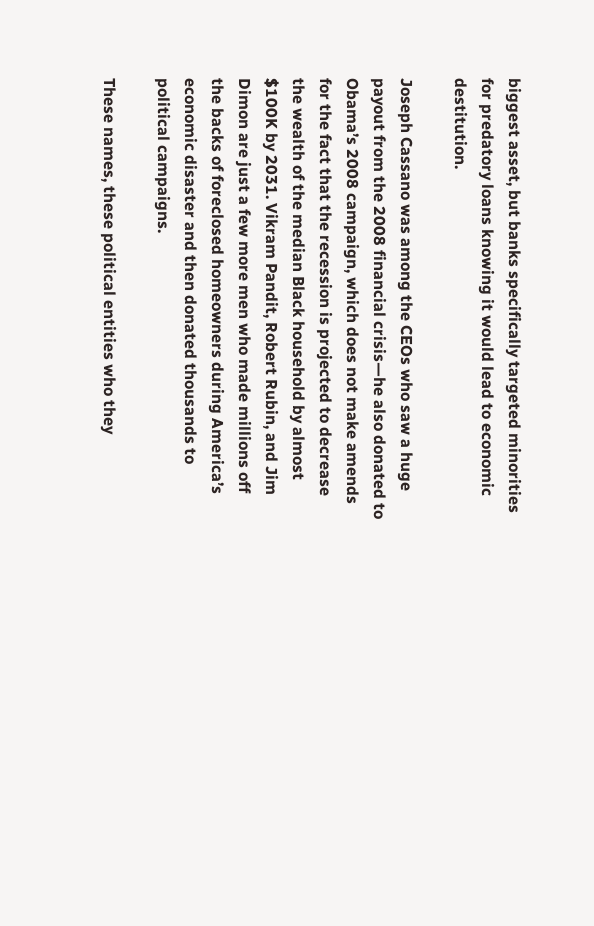biggest asset, but banks specifically targeted minorities for predatory loans knowing it would lead to economic destitution.

Joseph Cassano was among the CEOs who saw a huge payout from the 2008 financial crisis—he also donated to Obama’s 2008 campaign, which does not make amends for the fact that the recession is projected to decrease the wealth of the median Black household by almost $100K by 2031. Vikram Pandit, Robert Rubin, and Jim Dimon are just a few more men who made millions off the backs of foreclosed homeowners during America’s economic disaster and then donated thousands to political campaigns.

These names, these political entities who they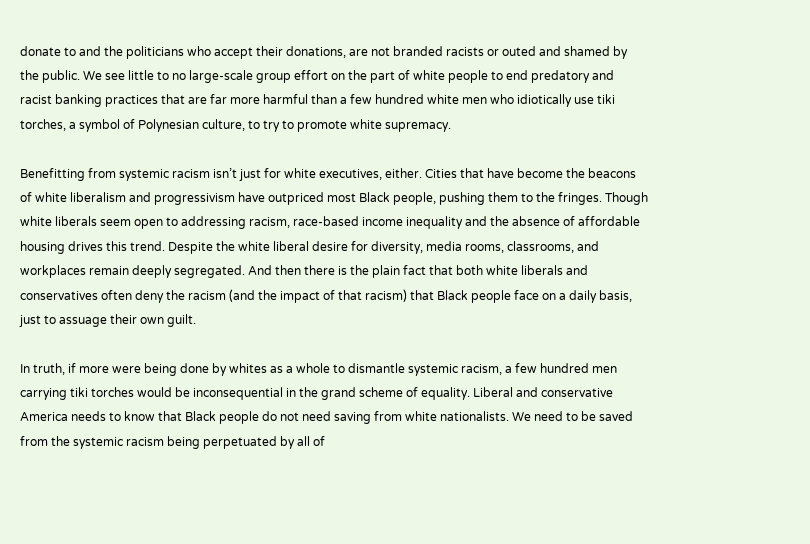donate to and the politicians who accept their donations, are not branded racists or outed and shamed by the public. We see little to no large-scale group effort on the part of white people to end predatory and racist banking practices that are far more harmful than a few hundred white men who idiotically use tiki torches, a symbol of Polynesian culture, to try to promote white supremacy.

Benefitting from systemic racism isn’t just for white executives, either. Cities that have become the beacons of white liberalism and progressivism have outpriced most Black people, pushing them to the fringes. Though white liberals seem open to addressing racism, race-based income inequality and the absence of affordable housing drives this trend. Despite the white liberal desire for diversity, media rooms, classrooms, and workplaces remain deeply segregated. And then there is the plain fact that both white liberals and conservatives often deny the racism (and the impact of that racism) that Black people face on a daily basis, just to assuage their own guilt.

In truth, if more were being done by whites as a whole to dismantle systemic racism, a few hundred men carrying tiki torches would be inconsequential in the grand scheme of equality. Liberal and conservative America needs to know that Black people do not need saving from white nationalists. We need to be saved from the systemic racism being perpetuated by all of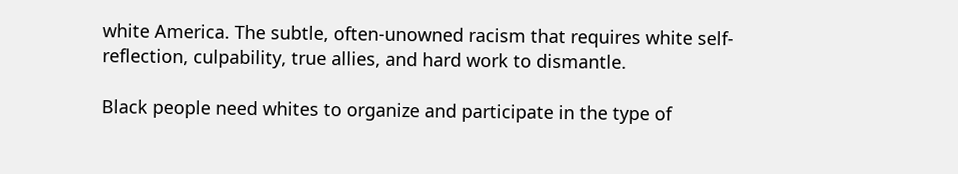white America. The subtle, often-unowned racism that requires white self-reflection, culpability, true allies, and hard work to dismantle.

Black people need whites to organize and participate in the type of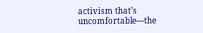activism that’s uncomfortable—the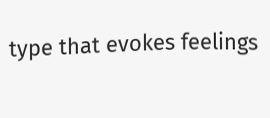type that evokes feelings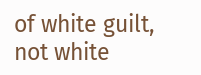of white guilt, not white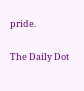pride.


The Daily Dot